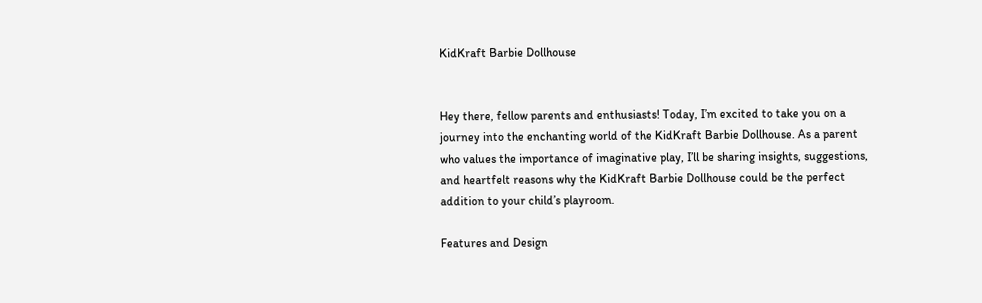KidKraft Barbie Dollhouse


Hey there, fellow parents and enthusiasts! Today, I’m excited to take you on a journey into the enchanting world of the KidKraft Barbie Dollhouse. As a parent who values the importance of imaginative play, I’ll be sharing insights, suggestions, and heartfelt reasons why the KidKraft Barbie Dollhouse could be the perfect addition to your child’s playroom.

Features and Design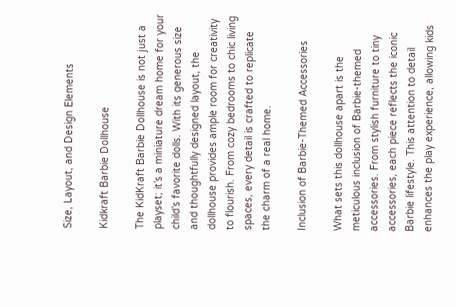Size, Layout, and Design Elements

Kidkraft Barbie Dollhouse

The KidKraft Barbie Dollhouse is not just a playset; it’s a miniature dream home for your child’s favorite dolls. With its generous size and thoughtfully designed layout, the dollhouse provides ample room for creativity to flourish. From cozy bedrooms to chic living spaces, every detail is crafted to replicate the charm of a real home.

Inclusion of Barbie-Themed Accessories

What sets this dollhouse apart is the meticulous inclusion of Barbie-themed accessories. From stylish furniture to tiny accessories, each piece reflects the iconic Barbie lifestyle. This attention to detail enhances the play experience, allowing kids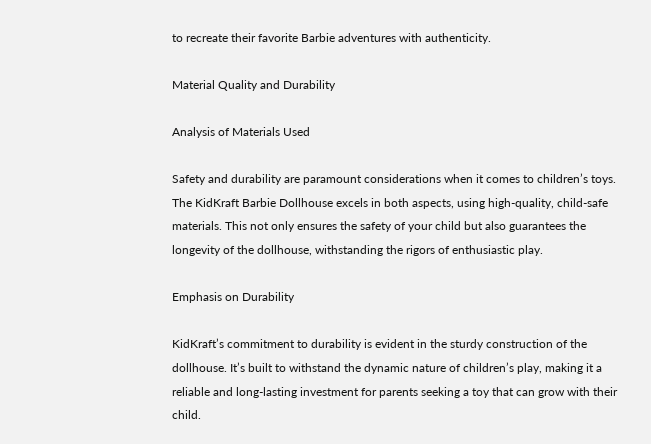to recreate their favorite Barbie adventures with authenticity.

Material Quality and Durability

Analysis of Materials Used

Safety and durability are paramount considerations when it comes to children’s toys. The KidKraft Barbie Dollhouse excels in both aspects, using high-quality, child-safe materials. This not only ensures the safety of your child but also guarantees the longevity of the dollhouse, withstanding the rigors of enthusiastic play.

Emphasis on Durability

KidKraft’s commitment to durability is evident in the sturdy construction of the dollhouse. It’s built to withstand the dynamic nature of children’s play, making it a reliable and long-lasting investment for parents seeking a toy that can grow with their child.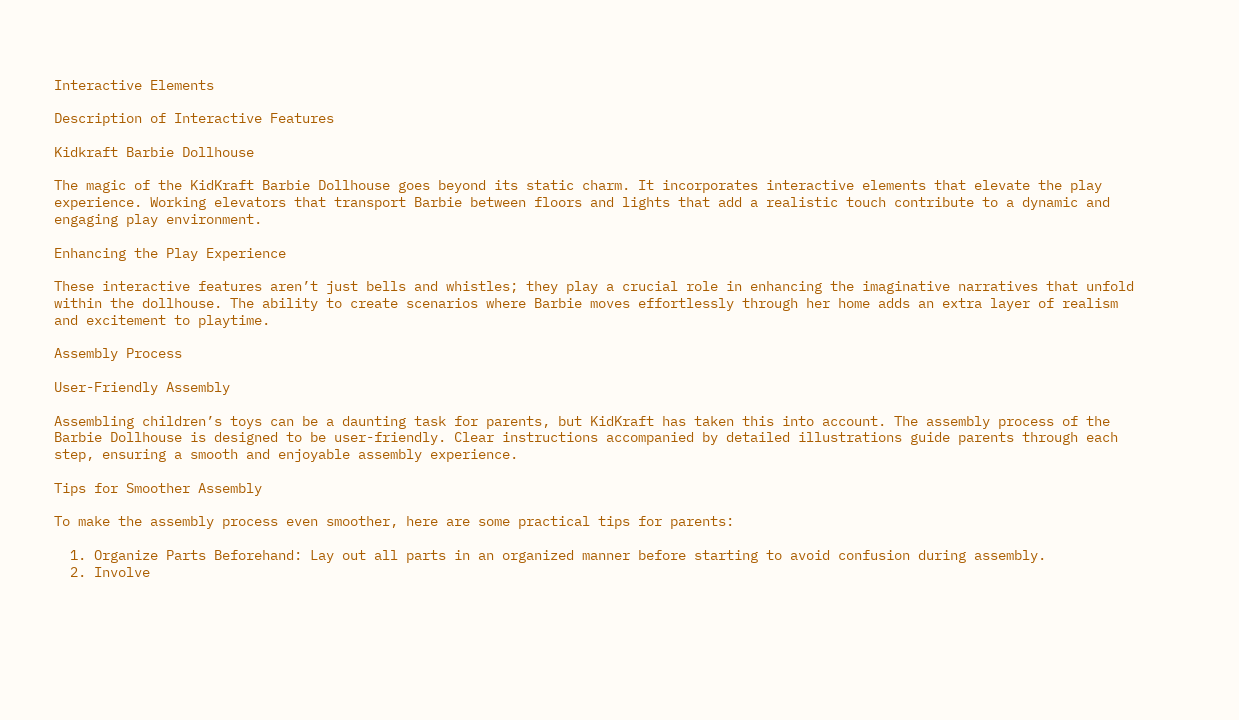Interactive Elements

Description of Interactive Features

Kidkraft Barbie Dollhouse

The magic of the KidKraft Barbie Dollhouse goes beyond its static charm. It incorporates interactive elements that elevate the play experience. Working elevators that transport Barbie between floors and lights that add a realistic touch contribute to a dynamic and engaging play environment.

Enhancing the Play Experience

These interactive features aren’t just bells and whistles; they play a crucial role in enhancing the imaginative narratives that unfold within the dollhouse. The ability to create scenarios where Barbie moves effortlessly through her home adds an extra layer of realism and excitement to playtime.

Assembly Process

User-Friendly Assembly

Assembling children’s toys can be a daunting task for parents, but KidKraft has taken this into account. The assembly process of the Barbie Dollhouse is designed to be user-friendly. Clear instructions accompanied by detailed illustrations guide parents through each step, ensuring a smooth and enjoyable assembly experience.

Tips for Smoother Assembly

To make the assembly process even smoother, here are some practical tips for parents:

  1. Organize Parts Beforehand: Lay out all parts in an organized manner before starting to avoid confusion during assembly.
  2. Involve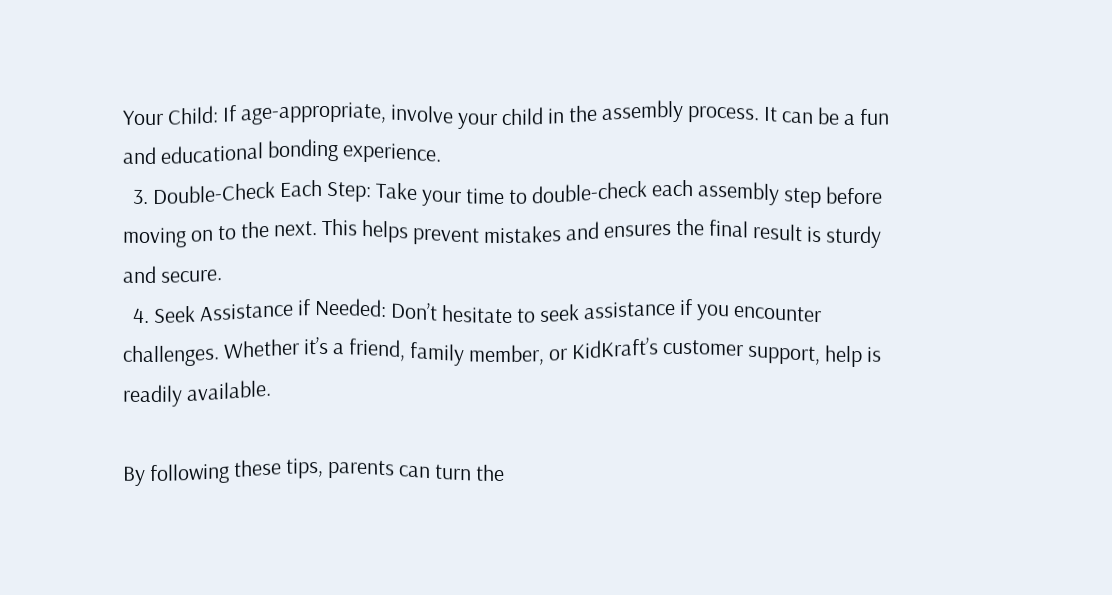Your Child: If age-appropriate, involve your child in the assembly process. It can be a fun and educational bonding experience.
  3. Double-Check Each Step: Take your time to double-check each assembly step before moving on to the next. This helps prevent mistakes and ensures the final result is sturdy and secure.
  4. Seek Assistance if Needed: Don’t hesitate to seek assistance if you encounter challenges. Whether it’s a friend, family member, or KidKraft’s customer support, help is readily available.

By following these tips, parents can turn the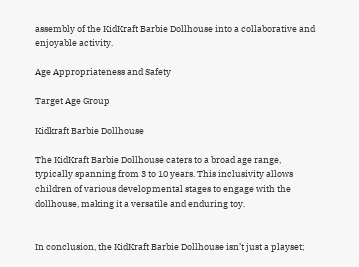assembly of the KidKraft Barbie Dollhouse into a collaborative and enjoyable activity.

Age Appropriateness and Safety

Target Age Group

Kidkraft Barbie Dollhouse

The KidKraft Barbie Dollhouse caters to a broad age range, typically spanning from 3 to 10 years. This inclusivity allows children of various developmental stages to engage with the dollhouse, making it a versatile and enduring toy.


In conclusion, the KidKraft Barbie Dollhouse isn’t just a playset;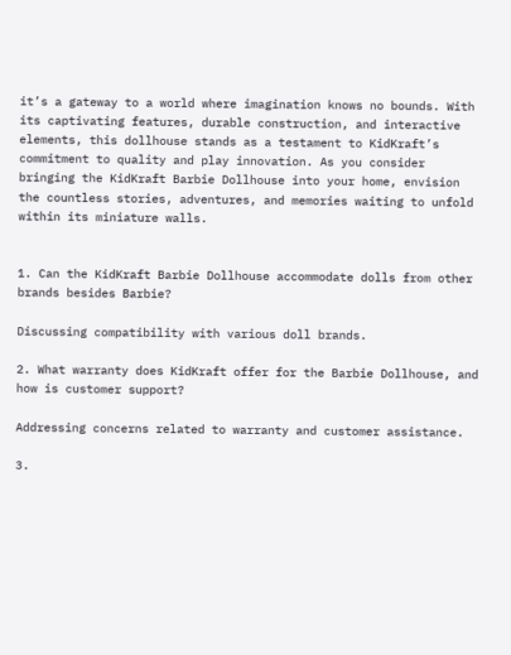it’s a gateway to a world where imagination knows no bounds. With its captivating features, durable construction, and interactive elements, this dollhouse stands as a testament to KidKraft’s commitment to quality and play innovation. As you consider bringing the KidKraft Barbie Dollhouse into your home, envision the countless stories, adventures, and memories waiting to unfold within its miniature walls.


1. Can the KidKraft Barbie Dollhouse accommodate dolls from other brands besides Barbie?

Discussing compatibility with various doll brands.

2. What warranty does KidKraft offer for the Barbie Dollhouse, and how is customer support?

Addressing concerns related to warranty and customer assistance.

3.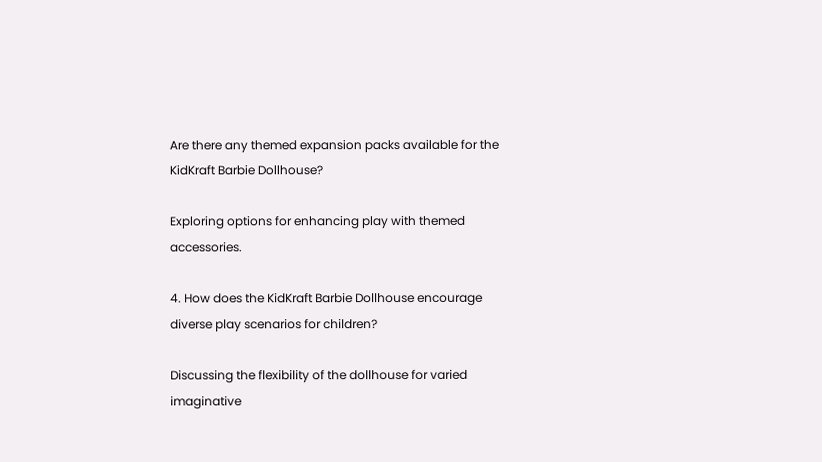Are there any themed expansion packs available for the KidKraft Barbie Dollhouse?

Exploring options for enhancing play with themed accessories.

4. How does the KidKraft Barbie Dollhouse encourage diverse play scenarios for children?

Discussing the flexibility of the dollhouse for varied imaginative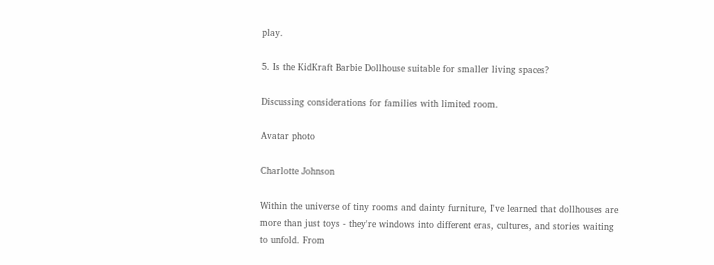play.

5. Is the KidKraft Barbie Dollhouse suitable for smaller living spaces?

Discussing considerations for families with limited room.

Avatar photo

Charlotte Johnson

Within the universe of tiny rooms and dainty furniture, I've learned that dollhouses are more than just toys - they're windows into different eras, cultures, and stories waiting to unfold. From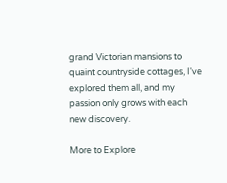grand Victorian mansions to quaint countryside cottages, I've explored them all, and my passion only grows with each new discovery.

More to Explore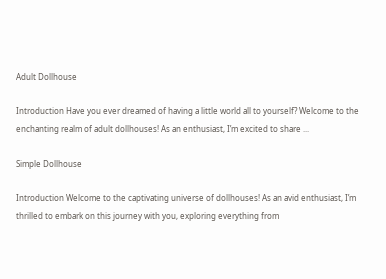Adult Dollhouse

Introduction Have you ever dreamed of having a little world all to yourself? Welcome to the enchanting realm of adult dollhouses! As an enthusiast, I’m excited to share ...

Simple Dollhouse

Introduction Welcome to the captivating universe of dollhouses! As an avid enthusiast, I’m thrilled to embark on this journey with you, exploring everything from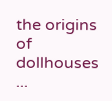the origins of dollhouses ...